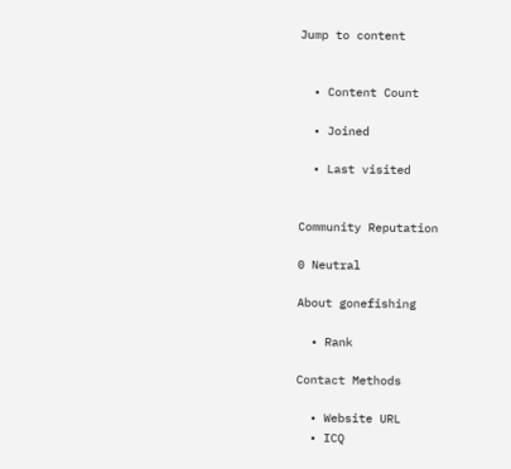Jump to content


  • Content Count

  • Joined

  • Last visited


Community Reputation

0 Neutral

About gonefishing

  • Rank

Contact Methods

  • Website URL
  • ICQ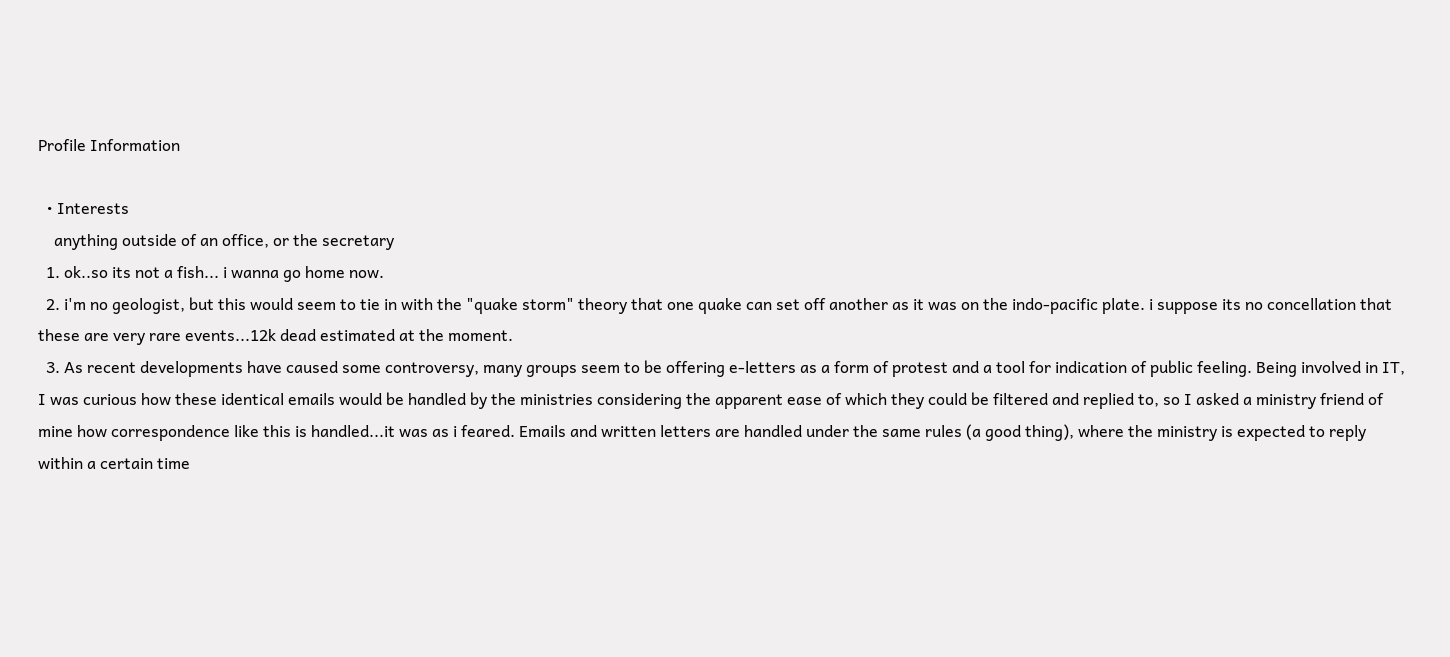Profile Information

  • Interests
    anything outside of an office, or the secretary
  1. ok..so its not a fish... i wanna go home now.
  2. i'm no geologist, but this would seem to tie in with the "quake storm" theory that one quake can set off another as it was on the indo-pacific plate. i suppose its no concellation that these are very rare events...12k dead estimated at the moment.
  3. As recent developments have caused some controversy, many groups seem to be offering e-letters as a form of protest and a tool for indication of public feeling. Being involved in IT, I was curious how these identical emails would be handled by the ministries considering the apparent ease of which they could be filtered and replied to, so I asked a ministry friend of mine how correspondence like this is handled...it was as i feared. Emails and written letters are handled under the same rules (a good thing), where the ministry is expected to reply within a certain time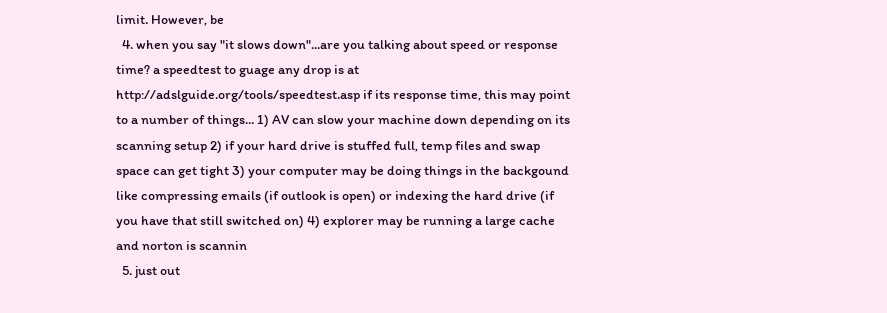limit. However, be
  4. when you say "it slows down"...are you talking about speed or response time? a speedtest to guage any drop is at http://adslguide.org/tools/speedtest.asp if its response time, this may point to a number of things... 1) AV can slow your machine down depending on its scanning setup 2) if your hard drive is stuffed full, temp files and swap space can get tight 3) your computer may be doing things in the backgound like compressing emails (if outlook is open) or indexing the hard drive (if you have that still switched on) 4) explorer may be running a large cache and norton is scannin
  5. just out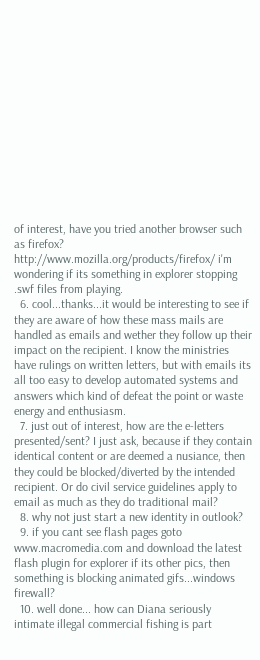of interest, have you tried another browser such as firefox? http://www.mozilla.org/products/firefox/ i'm wondering if its something in explorer stopping .swf files from playing.
  6. cool...thanks...it would be interesting to see if they are aware of how these mass mails are handled as emails and wether they follow up their impact on the recipient. I know the ministries have rulings on written letters, but with emails its all too easy to develop automated systems and answers which kind of defeat the point or waste energy and enthusiasm.
  7. just out of interest, how are the e-letters presented/sent? I just ask, because if they contain identical content or are deemed a nusiance, then they could be blocked/diverted by the intended recipient. Or do civil service guidelines apply to email as much as they do traditional mail?
  8. why not just start a new identity in outlook?
  9. if you cant see flash pages goto www.macromedia.com and download the latest flash plugin for explorer if its other pics, then something is blocking animated gifs...windows firewall?
  10. well done... how can Diana seriously intimate illegal commercial fishing is part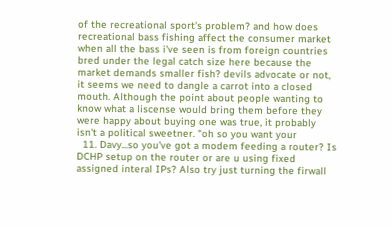of the recreational sport's problem? and how does recreational bass fishing affect the consumer market when all the bass i've seen is from foreign countries bred under the legal catch size here because the market demands smaller fish? devils advocate or not, it seems we need to dangle a carrot into a closed mouth. Although the point about people wanting to know what a liscense would bring them before they were happy about buying one was true, it probably isn't a political sweetner. "oh so you want your
  11. Davy...so you've got a modem feeding a router? Is DCHP setup on the router or are u using fixed assigned interal IPs? Also try just turning the firwall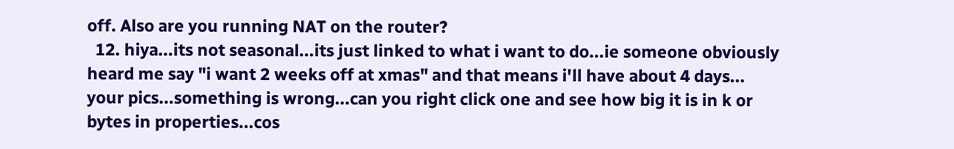off. Also are you running NAT on the router?
  12. hiya...its not seasonal...its just linked to what i want to do...ie someone obviously heard me say "i want 2 weeks off at xmas" and that means i'll have about 4 days... your pics...something is wrong...can you right click one and see how big it is in k or bytes in properties...cos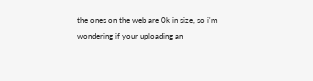the ones on the web are 0k in size, so i'm wondering if your uploading an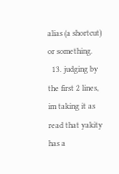alias (a shortcut) or something.
  13. judging by the first 2 lines, im taking it as read that yakity has a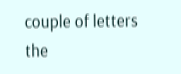couple of letters the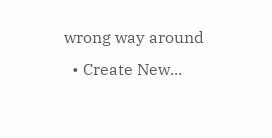wrong way around
  • Create New...